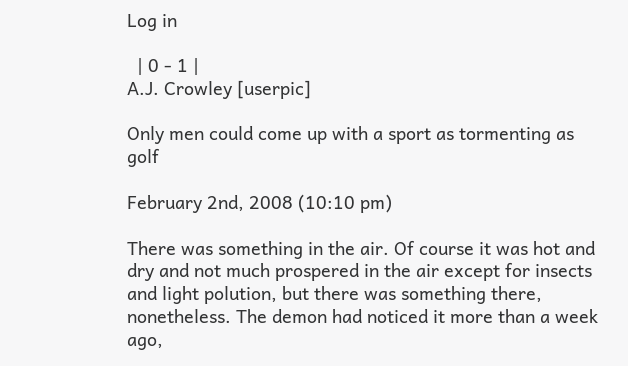Log in

  | 0 - 1 |
A.J. Crowley [userpic]

Only men could come up with a sport as tormenting as golf

February 2nd, 2008 (10:10 pm)

There was something in the air. Of course it was hot and dry and not much prospered in the air except for insects and light polution, but there was something there, nonetheless. The demon had noticed it more than a week ago,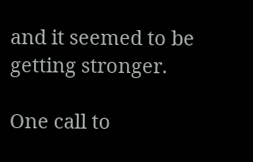and it seemed to be getting stronger.

One call to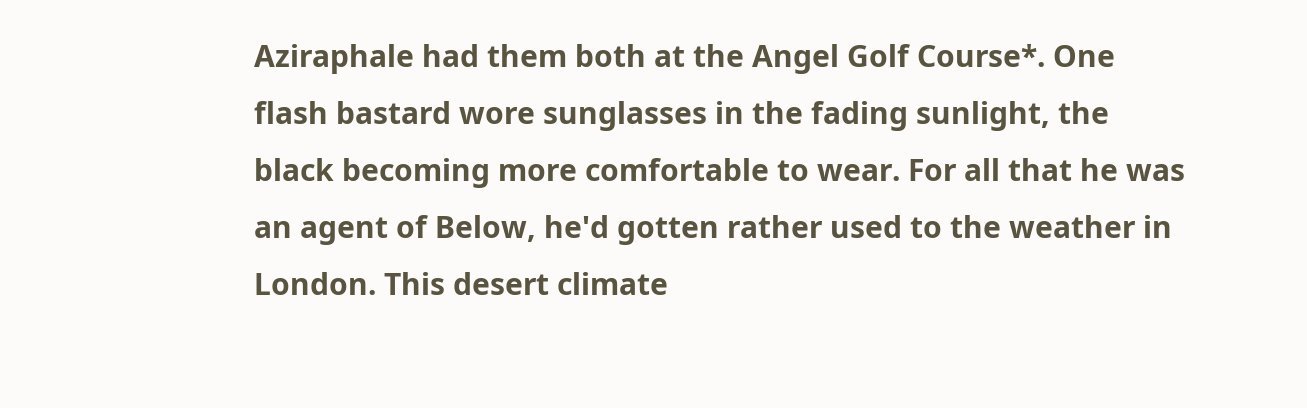Aziraphale had them both at the Angel Golf Course*. One flash bastard wore sunglasses in the fading sunlight, the black becoming more comfortable to wear. For all that he was an agent of Below, he'd gotten rather used to the weather in London. This desert climate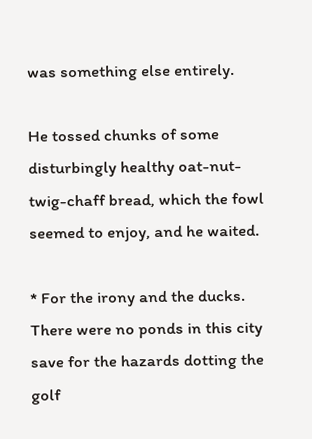was something else entirely.

He tossed chunks of some disturbingly healthy oat-nut-twig-chaff bread, which the fowl seemed to enjoy, and he waited.

* For the irony and the ducks. There were no ponds in this city save for the hazards dotting the golf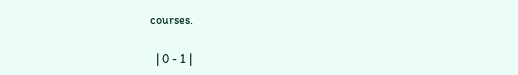courses.

  | 0 - 1 |